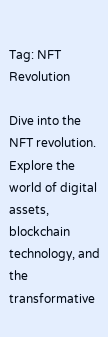Tag: NFT Revolution

Dive into the NFT revolution. Explore the world of digital assets, blockchain technology, and the transformative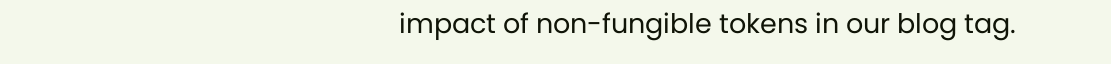impact of non-fungible tokens in our blog tag.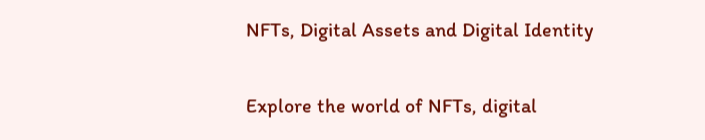NFTs, Digital Assets and Digital Identity

Explore the world of NFTs, digital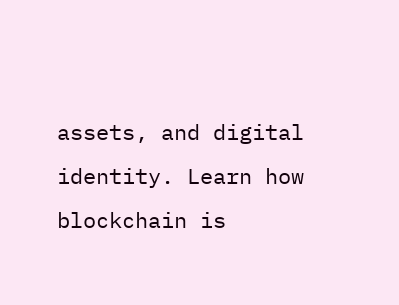assets, and digital identity. Learn how blockchain is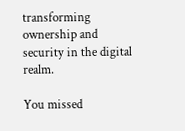transforming ownership and security in the digital realm.

You missed